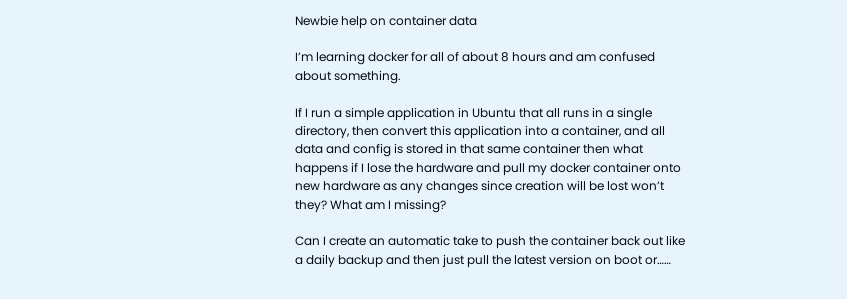Newbie help on container data

I’m learning docker for all of about 8 hours and am confused about something.

If I run a simple application in Ubuntu that all runs in a single directory, then convert this application into a container, and all data and config is stored in that same container then what happens if I lose the hardware and pull my docker container onto new hardware as any changes since creation will be lost won’t they? What am I missing?

Can I create an automatic take to push the container back out like a daily backup and then just pull the latest version on boot or……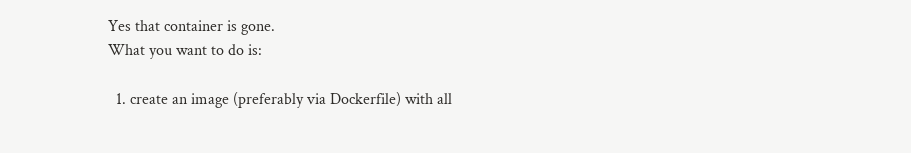Yes that container is gone.
What you want to do is:

  1. create an image (preferably via Dockerfile) with all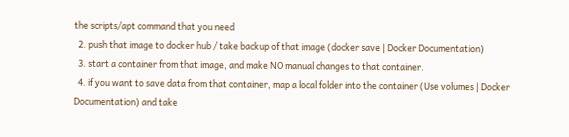the scripts/apt command that you need
  2. push that image to docker hub / take backup of that image (docker save | Docker Documentation)
  3. start a container from that image, and make NO manual changes to that container.
  4. if you want to save data from that container, map a local folder into the container (Use volumes | Docker Documentation) and take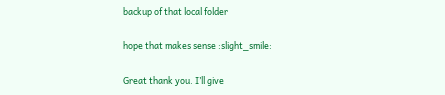backup of that local folder

hope that makes sense :slight_smile:

Great thank you. I’ll give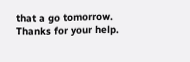that a go tomorrow. Thanks for your help.